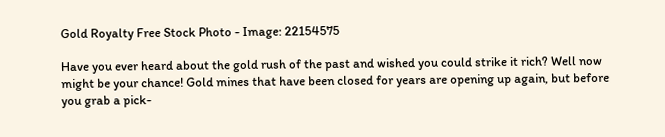Gold Royalty Free Stock Photo - Image: 22154575

Have you ever heard about the gold rush of the past and wished you could strike it rich? Well now might be your chance! Gold mines that have been closed for years are opening up again, but before you grab a pick-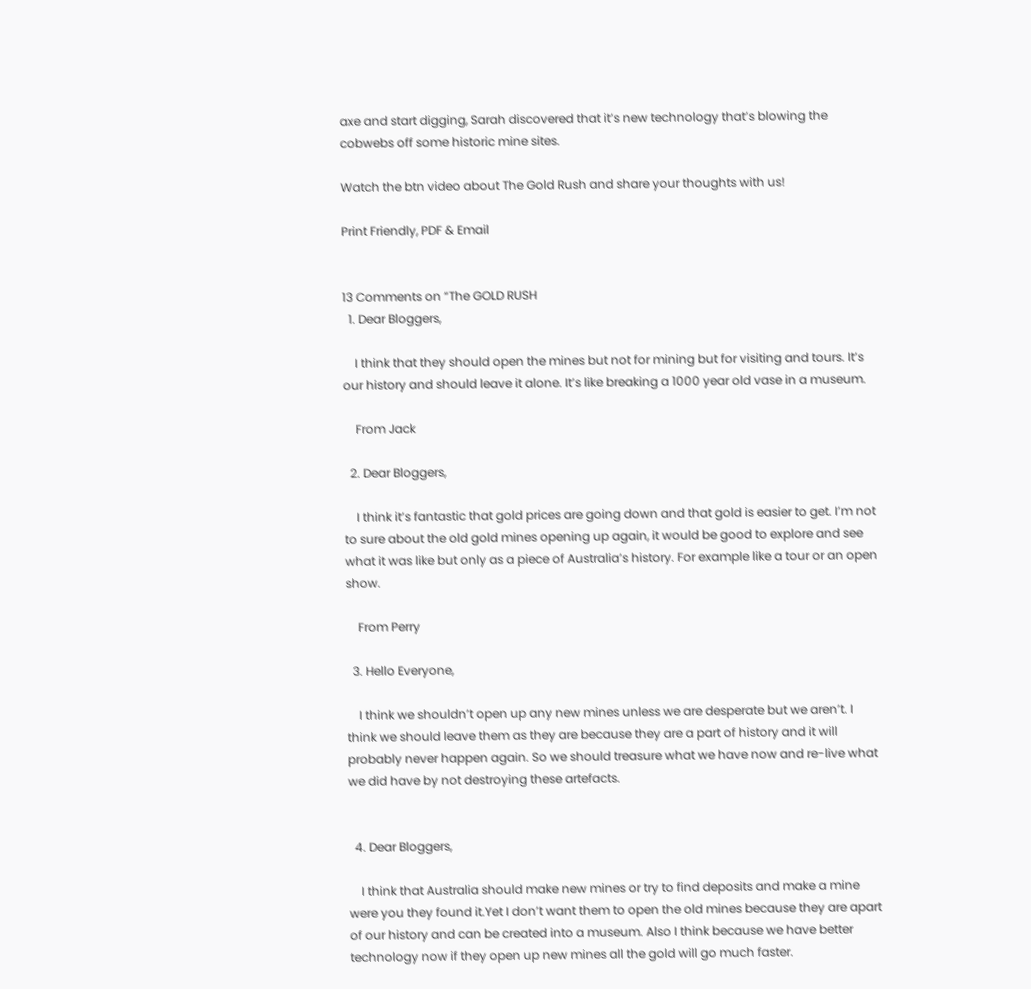axe and start digging, Sarah discovered that it’s new technology that’s blowing the cobwebs off some historic mine sites.

Watch the btn video about The Gold Rush and share your thoughts with us!

Print Friendly, PDF & Email


13 Comments on “The GOLD RUSH
  1. Dear Bloggers,

    I think that they should open the mines but not for mining but for visiting and tours. It’s our history and should leave it alone. It’s like breaking a 1000 year old vase in a museum.

    From Jack

  2. Dear Bloggers,

    I think it’s fantastic that gold prices are going down and that gold is easier to get. I’m not to sure about the old gold mines opening up again, it would be good to explore and see what it was like but only as a piece of Australia’s history. For example like a tour or an open show.

    From Perry

  3. Hello Everyone,

    I think we shouldn’t open up any new mines unless we are desperate but we aren’t. I think we should leave them as they are because they are a part of history and it will probably never happen again. So we should treasure what we have now and re-live what we did have by not destroying these artefacts.


  4. Dear Bloggers,

    I think that Australia should make new mines or try to find deposits and make a mine were you they found it.Yet I don’t want them to open the old mines because they are apart of our history and can be created into a museum. Also I think because we have better technology now if they open up new mines all the gold will go much faster.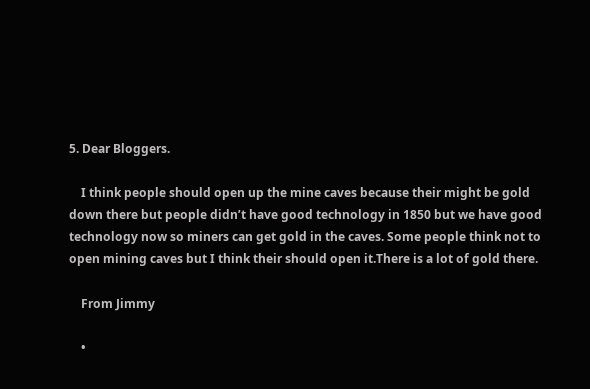5. Dear Bloggers.

    I think people should open up the mine caves because their might be gold down there but people didn’t have good technology in 1850 but we have good technology now so miners can get gold in the caves. Some people think not to open mining caves but I think their should open it.There is a lot of gold there.

    From Jimmy

    •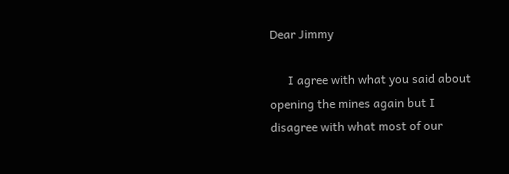Dear Jimmy

      I agree with what you said about opening the mines again but I disagree with what most of our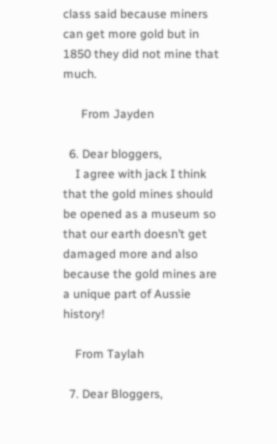class said because miners can get more gold but in 1850 they did not mine that much.

      From Jayden

  6. Dear bloggers,
    I agree with jack I think that the gold mines should be opened as a museum so that our earth doesn’t get damaged more and also because the gold mines are a unique part of Aussie history!

    From Taylah

  7. Dear Bloggers,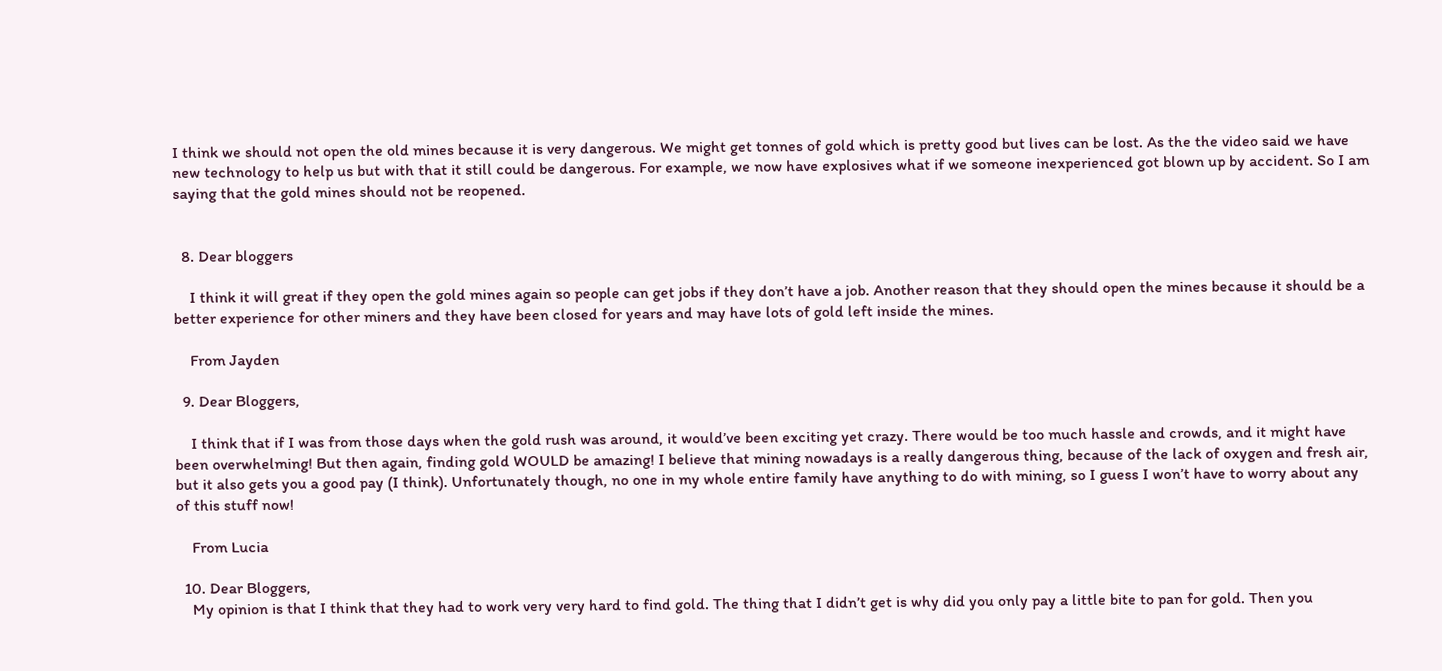I think we should not open the old mines because it is very dangerous. We might get tonnes of gold which is pretty good but lives can be lost. As the the video said we have new technology to help us but with that it still could be dangerous. For example, we now have explosives what if we someone inexperienced got blown up by accident. So I am saying that the gold mines should not be reopened.


  8. Dear bloggers

    I think it will great if they open the gold mines again so people can get jobs if they don’t have a job. Another reason that they should open the mines because it should be a better experience for other miners and they have been closed for years and may have lots of gold left inside the mines.

    From Jayden

  9. Dear Bloggers,

    I think that if I was from those days when the gold rush was around, it would’ve been exciting yet crazy. There would be too much hassle and crowds, and it might have been overwhelming! But then again, finding gold WOULD be amazing! I believe that mining nowadays is a really dangerous thing, because of the lack of oxygen and fresh air, but it also gets you a good pay (I think). Unfortunately though, no one in my whole entire family have anything to do with mining, so I guess I won’t have to worry about any of this stuff now!

    From Lucia

  10. Dear Bloggers,
    My opinion is that I think that they had to work very very hard to find gold. The thing that I didn’t get is why did you only pay a little bite to pan for gold. Then you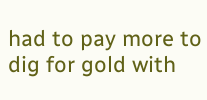had to pay more to dig for gold with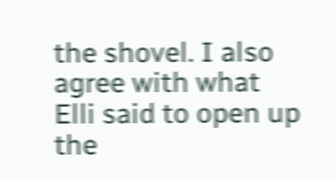the shovel. I also agree with what Elli said to open up the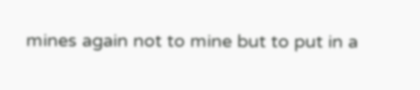mines again not to mine but to put in a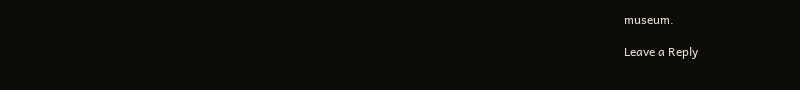museum.

Leave a Reply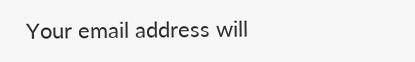Your email address will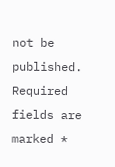not be published. Required fields are marked *